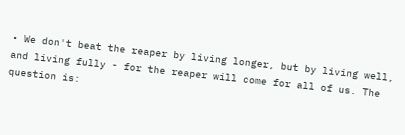• We don't beat the reaper by living longer, but by living well, and living fully - for the reaper will come for all of us. The question is: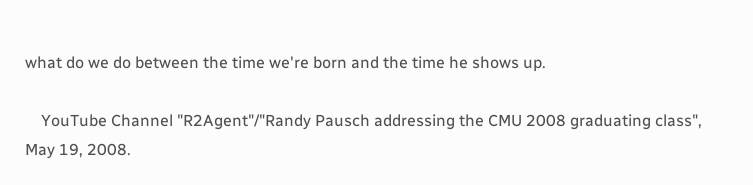what do we do between the time we're born and the time he shows up.

    YouTube Channel "R2Agent"/"Randy Pausch addressing the CMU 2008 graduating class", May 19, 2008.